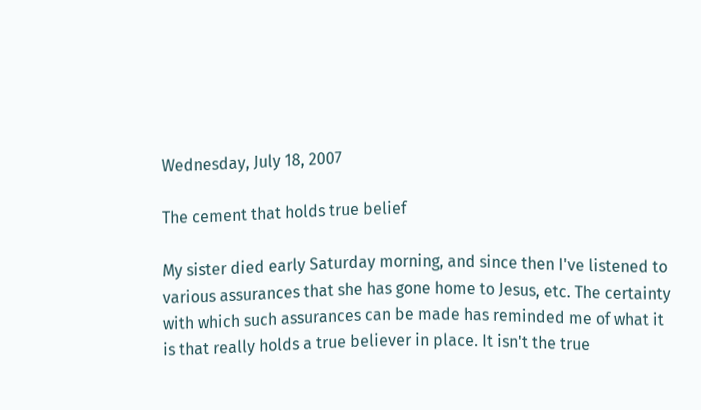Wednesday, July 18, 2007

The cement that holds true belief

My sister died early Saturday morning, and since then I've listened to various assurances that she has gone home to Jesus, etc. The certainty with which such assurances can be made has reminded me of what it is that really holds a true believer in place. It isn't the true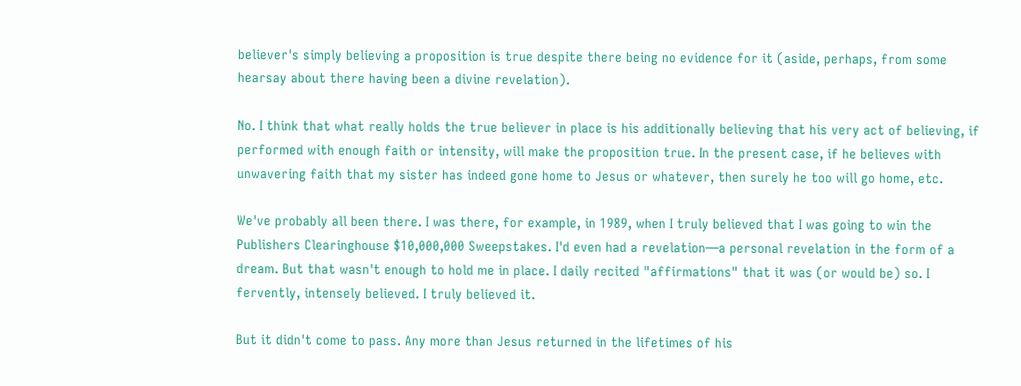believer's simply believing a proposition is true despite there being no evidence for it (aside, perhaps, from some hearsay about there having been a divine revelation).

No. I think that what really holds the true believer in place is his additionally believing that his very act of believing, if performed with enough faith or intensity, will make the proposition true. In the present case, if he believes with unwavering faith that my sister has indeed gone home to Jesus or whatever, then surely he too will go home, etc.

We've probably all been there. I was there, for example, in 1989, when I truly believed that I was going to win the Publishers Clearinghouse $10,000,000 Sweepstakes. I'd even had a revelation—a personal revelation in the form of a dream. But that wasn't enough to hold me in place. I daily recited "affirmations" that it was (or would be) so. I fervently, intensely believed. I truly believed it.

But it didn't come to pass. Any more than Jesus returned in the lifetimes of his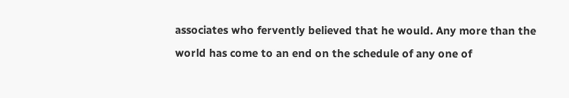associates who fervently believed that he would. Any more than the world has come to an end on the schedule of any one of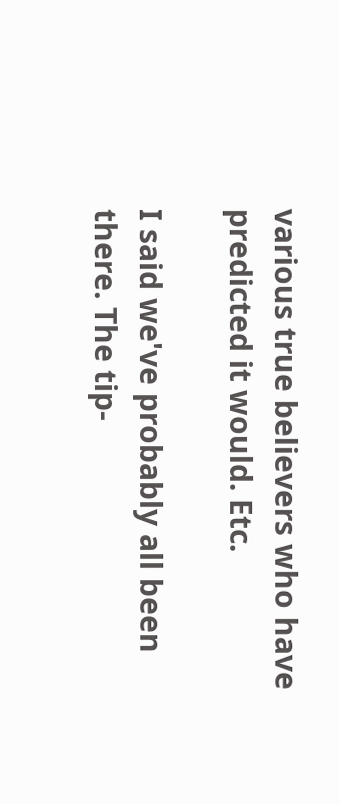various true believers who have predicted it would. Etc.

I said we've probably all been there. The tip-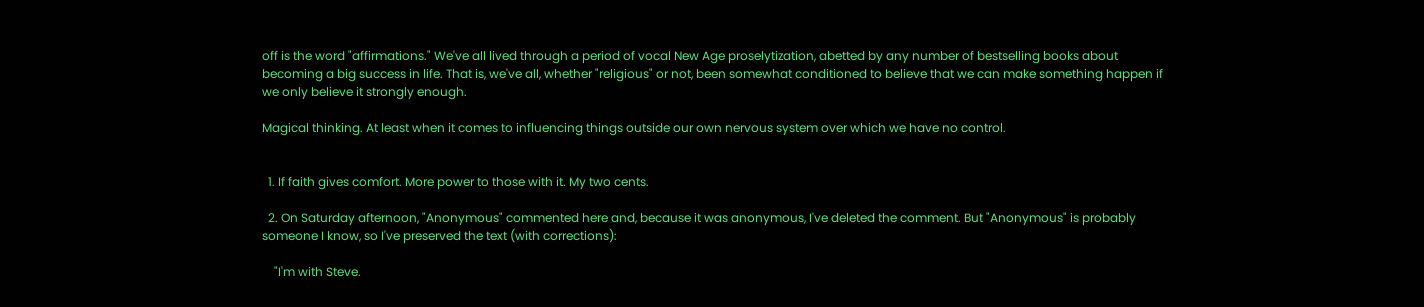off is the word "affirmations." We've all lived through a period of vocal New Age proselytization, abetted by any number of bestselling books about becoming a big success in life. That is, we've all, whether "religious" or not, been somewhat conditioned to believe that we can make something happen if we only believe it strongly enough.

Magical thinking. At least when it comes to influencing things outside our own nervous system over which we have no control.


  1. If faith gives comfort. More power to those with it. My two cents.

  2. On Saturday afternoon, "Anonymous" commented here and, because it was anonymous, I've deleted the comment. But "Anonymous" is probably someone I know, so I've preserved the text (with corrections):

    "I'm with Steve.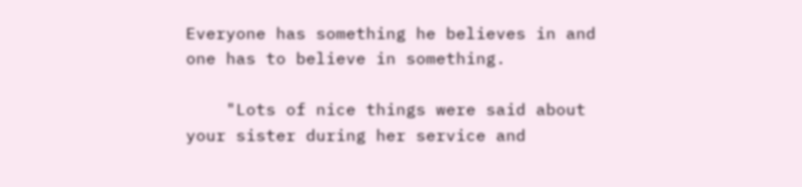Everyone has something he believes in and one has to believe in something.

    "Lots of nice things were said about your sister during her service and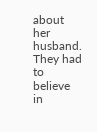about her husband. They had to believe in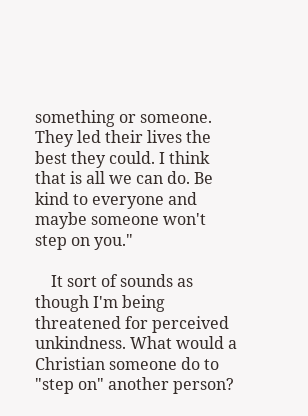something or someone. They led their lives the best they could. I think that is all we can do. Be kind to everyone and maybe someone won't step on you."

    It sort of sounds as though I'm being threatened for perceived unkindness. What would a Christian someone do to "step on" another person?